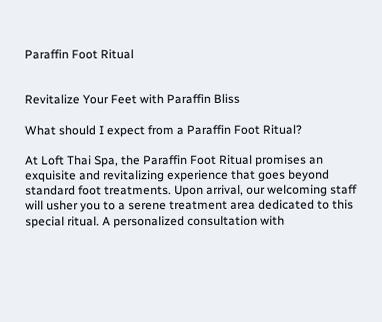Paraffin Foot Ritual


Revitalize Your Feet with Paraffin Bliss

What should I expect from a Paraffin Foot Ritual?

At Loft Thai Spa, the Paraffin Foot Ritual promises an exquisite and revitalizing experience that goes beyond standard foot treatments. Upon arrival, our welcoming staff will usher you to a serene treatment area dedicated to this special ritual. A personalized consultation with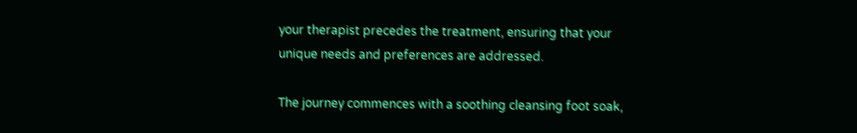your therapist precedes the treatment, ensuring that your unique needs and preferences are addressed.

The journey commences with a soothing cleansing foot soak,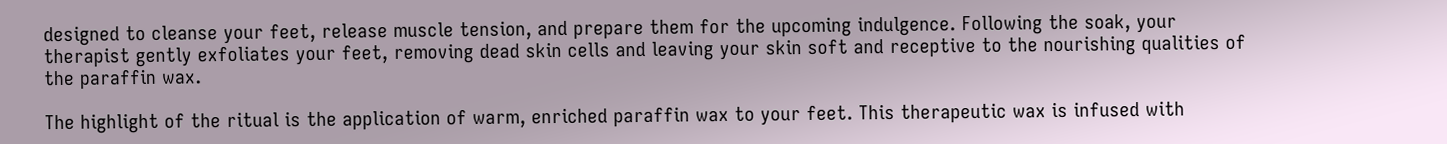designed to cleanse your feet, release muscle tension, and prepare them for the upcoming indulgence. Following the soak, your therapist gently exfoliates your feet, removing dead skin cells and leaving your skin soft and receptive to the nourishing qualities of the paraffin wax.

The highlight of the ritual is the application of warm, enriched paraffin wax to your feet. This therapeutic wax is infused with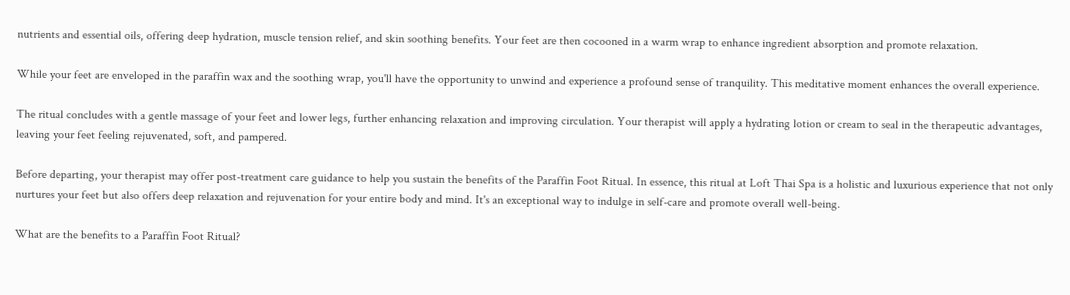nutrients and essential oils, offering deep hydration, muscle tension relief, and skin soothing benefits. Your feet are then cocooned in a warm wrap to enhance ingredient absorption and promote relaxation.

While your feet are enveloped in the paraffin wax and the soothing wrap, you'll have the opportunity to unwind and experience a profound sense of tranquility. This meditative moment enhances the overall experience.

The ritual concludes with a gentle massage of your feet and lower legs, further enhancing relaxation and improving circulation. Your therapist will apply a hydrating lotion or cream to seal in the therapeutic advantages, leaving your feet feeling rejuvenated, soft, and pampered.

Before departing, your therapist may offer post-treatment care guidance to help you sustain the benefits of the Paraffin Foot Ritual. In essence, this ritual at Loft Thai Spa is a holistic and luxurious experience that not only nurtures your feet but also offers deep relaxation and rejuvenation for your entire body and mind. It's an exceptional way to indulge in self-care and promote overall well-being.

What are the benefits to a Paraffin Foot Ritual?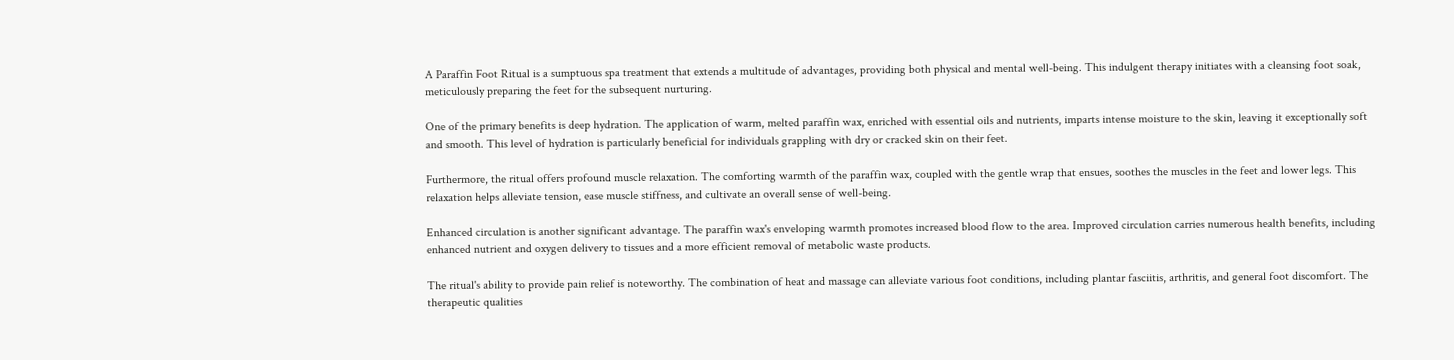A Paraffin Foot Ritual is a sumptuous spa treatment that extends a multitude of advantages, providing both physical and mental well-being. This indulgent therapy initiates with a cleansing foot soak, meticulously preparing the feet for the subsequent nurturing.

One of the primary benefits is deep hydration. The application of warm, melted paraffin wax, enriched with essential oils and nutrients, imparts intense moisture to the skin, leaving it exceptionally soft and smooth. This level of hydration is particularly beneficial for individuals grappling with dry or cracked skin on their feet.

Furthermore, the ritual offers profound muscle relaxation. The comforting warmth of the paraffin wax, coupled with the gentle wrap that ensues, soothes the muscles in the feet and lower legs. This relaxation helps alleviate tension, ease muscle stiffness, and cultivate an overall sense of well-being.

Enhanced circulation is another significant advantage. The paraffin wax's enveloping warmth promotes increased blood flow to the area. Improved circulation carries numerous health benefits, including enhanced nutrient and oxygen delivery to tissues and a more efficient removal of metabolic waste products.

The ritual's ability to provide pain relief is noteworthy. The combination of heat and massage can alleviate various foot conditions, including plantar fasciitis, arthritis, and general foot discomfort. The therapeutic qualities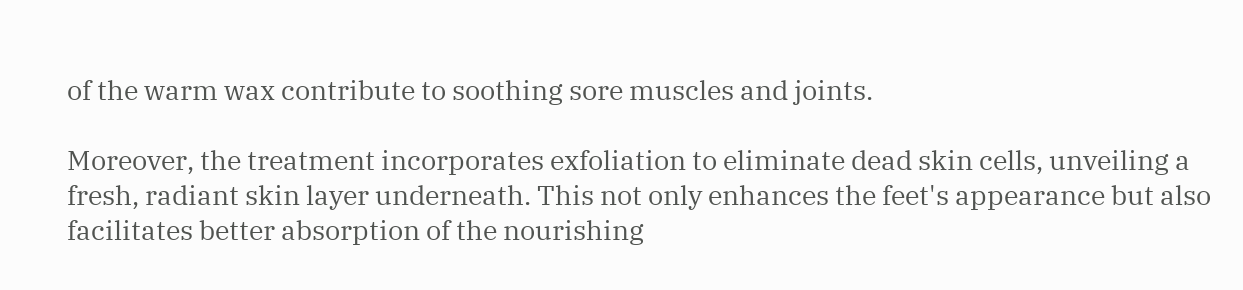of the warm wax contribute to soothing sore muscles and joints.

Moreover, the treatment incorporates exfoliation to eliminate dead skin cells, unveiling a fresh, radiant skin layer underneath. This not only enhances the feet's appearance but also facilitates better absorption of the nourishing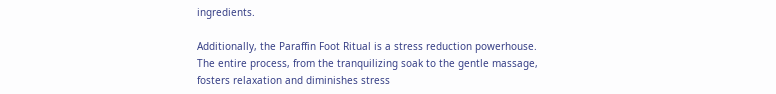ingredients.

Additionally, the Paraffin Foot Ritual is a stress reduction powerhouse. The entire process, from the tranquilizing soak to the gentle massage, fosters relaxation and diminishes stress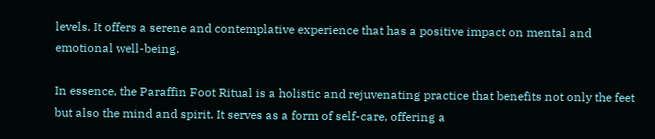levels. It offers a serene and contemplative experience that has a positive impact on mental and emotional well-being.

In essence, the Paraffin Foot Ritual is a holistic and rejuvenating practice that benefits not only the feet but also the mind and spirit. It serves as a form of self-care, offering a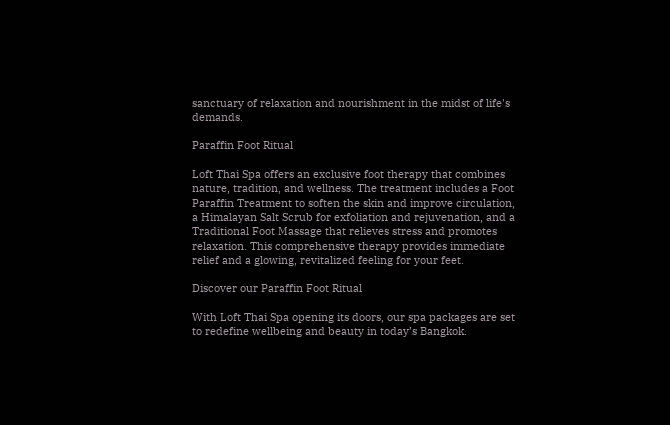sanctuary of relaxation and nourishment in the midst of life's demands.

Paraffin Foot Ritual

Loft Thai Spa offers an exclusive foot therapy that combines nature, tradition, and wellness. The treatment includes a Foot Paraffin Treatment to soften the skin and improve circulation, a Himalayan Salt Scrub for exfoliation and rejuvenation, and a Traditional Foot Massage that relieves stress and promotes relaxation. This comprehensive therapy provides immediate relief and a glowing, revitalized feeling for your feet.

Discover our Paraffin Foot Ritual

With Loft Thai Spa opening its doors, our spa packages are set to redefine wellbeing and beauty in today’s Bangkok.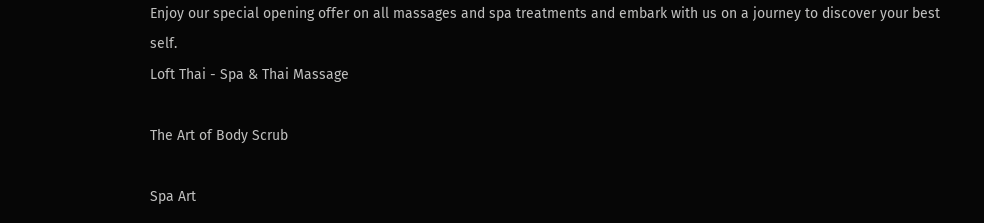Enjoy our special opening offer on all massages and spa treatments and embark with us on a journey to discover your best self.
Loft Thai - Spa & Thai Massage

The Art of Body Scrub

Spa Art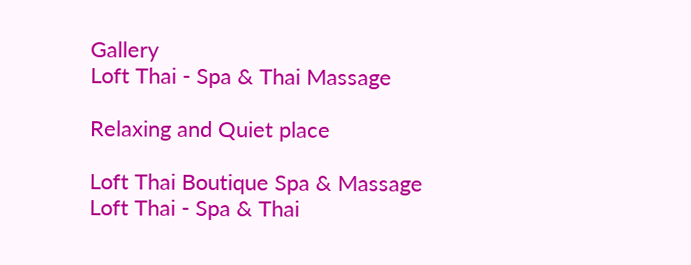Gallery
Loft Thai - Spa & Thai Massage

Relaxing and Quiet place

Loft Thai Boutique Spa & Massage
Loft Thai - Spa & Thai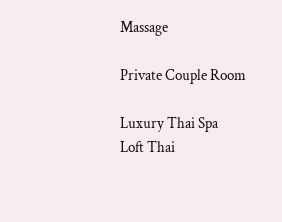Massage

Private Couple Room

Luxury Thai Spa
Loft Thai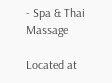- Spa & Thai Massage

Located at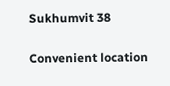Sukhumvit 38

Convenient location